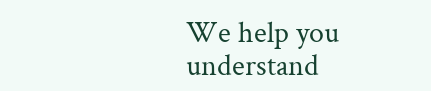We help you understand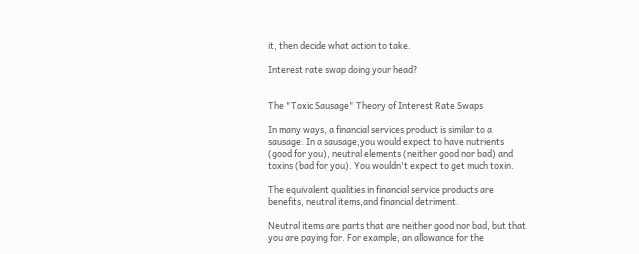it, then decide what action to take.

Interest rate swap doing your head?


The "Toxic Sausage" Theory of Interest Rate Swaps

In many ways, a financial services product is similar to a sausage. In a sausage,you would expect to have nutrients (good for you), neutral elements (neither good nor bad) and toxins (bad for you). You wouldn't expect to get much toxin.

The equivalent qualities in financial service products are benefits, neutral items,and financial detriment.

Neutral items are parts that are neither good nor bad, but that you are paying for. For example, an allowance for the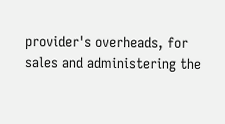provider's overheads, for sales and administering the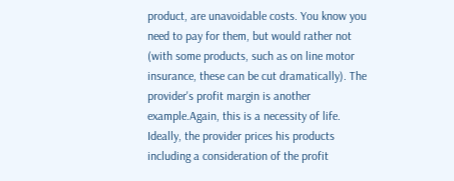product, are unavoidable costs. You know you need to pay for them, but would rather not (with some products, such as on line motor insurance, these can be cut dramatically). The provider's profit margin is another example.Again, this is a necessity of life. Ideally, the provider prices his products including a consideration of the profit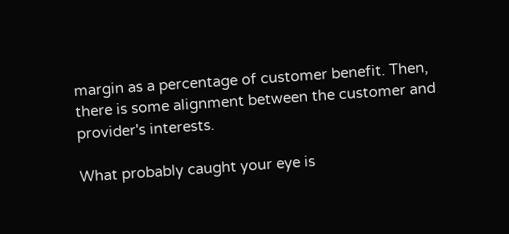margin as a percentage of customer benefit. Then, there is some alignment between the customer and provider's interests.

What probably caught your eye is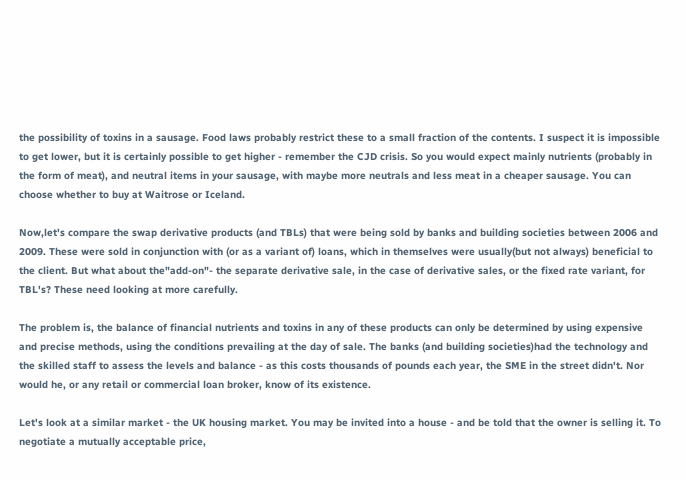the possibility of toxins in a sausage. Food laws probably restrict these to a small fraction of the contents. I suspect it is impossible to get lower, but it is certainly possible to get higher - remember the CJD crisis. So you would expect mainly nutrients (probably in the form of meat), and neutral items in your sausage, with maybe more neutrals and less meat in a cheaper sausage. You can choose whether to buy at Waitrose or Iceland.

Now,let's compare the swap derivative products (and TBLs) that were being sold by banks and building societies between 2006 and 2009. These were sold in conjunction with (or as a variant of) loans, which in themselves were usually(but not always) beneficial to the client. But what about the"add-on"- the separate derivative sale, in the case of derivative sales, or the fixed rate variant, for TBL's? These need looking at more carefully.

The problem is, the balance of financial nutrients and toxins in any of these products can only be determined by using expensive and precise methods, using the conditions prevailing at the day of sale. The banks (and building societies)had the technology and the skilled staff to assess the levels and balance - as this costs thousands of pounds each year, the SME in the street didn't. Nor would he, or any retail or commercial loan broker, know of its existence.

Let's look at a similar market - the UK housing market. You may be invited into a house - and be told that the owner is selling it. To negotiate a mutually acceptable price,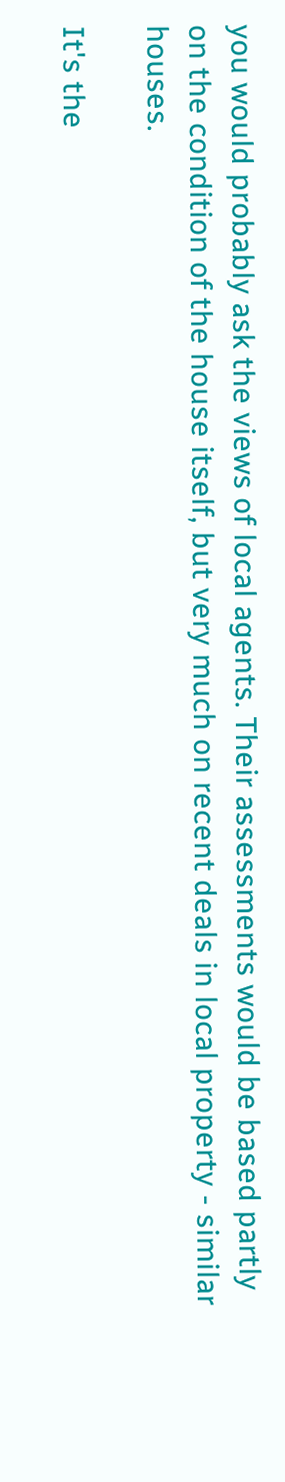you would probably ask the views of local agents. Their assessments would be based partly on the condition of the house itself, but very much on recent deals in local property - similar houses.

It's the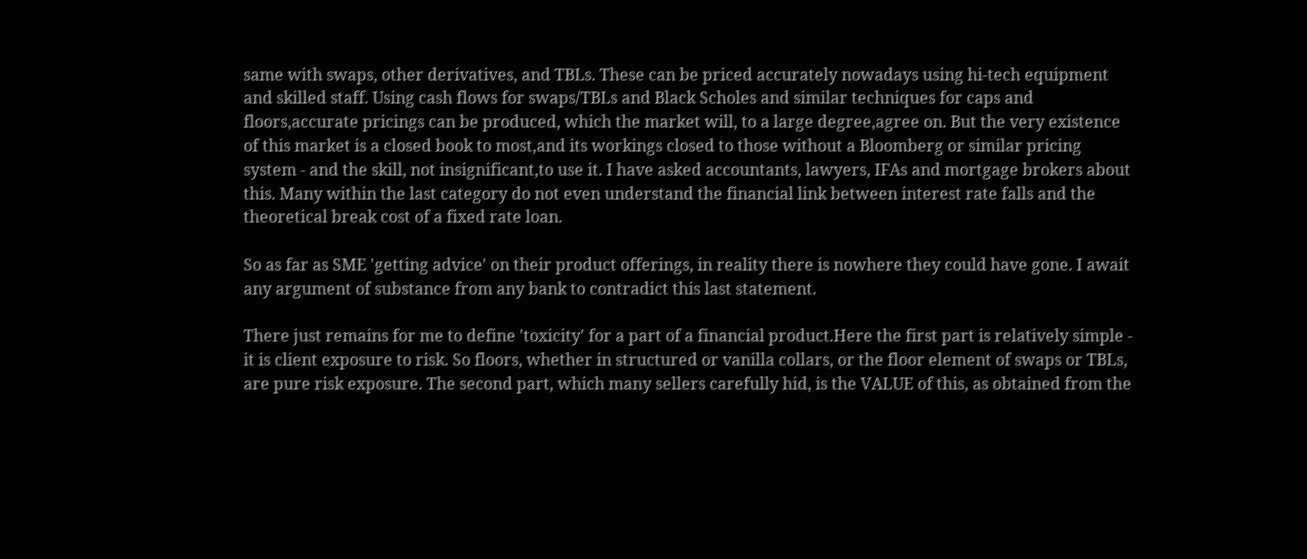same with swaps, other derivatives, and TBLs. These can be priced accurately nowadays using hi-tech equipment and skilled staff. Using cash flows for swaps/TBLs and Black Scholes and similar techniques for caps and floors,accurate pricings can be produced, which the market will, to a large degree,agree on. But the very existence of this market is a closed book to most,and its workings closed to those without a Bloomberg or similar pricing system - and the skill, not insignificant,to use it. I have asked accountants, lawyers, IFAs and mortgage brokers about this. Many within the last category do not even understand the financial link between interest rate falls and the theoretical break cost of a fixed rate loan.

So as far as SME 'getting advice' on their product offerings, in reality there is nowhere they could have gone. I await any argument of substance from any bank to contradict this last statement.

There just remains for me to define 'toxicity' for a part of a financial product.Here the first part is relatively simple - it is client exposure to risk. So floors, whether in structured or vanilla collars, or the floor element of swaps or TBLs, are pure risk exposure. The second part, which many sellers carefully hid, is the VALUE of this, as obtained from the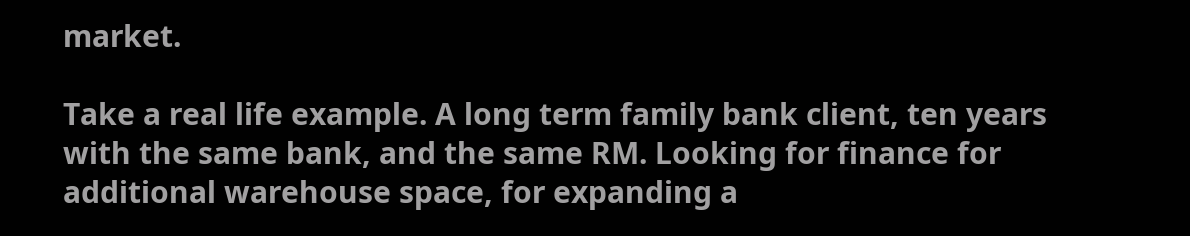market.

Take a real life example. A long term family bank client, ten years with the same bank, and the same RM. Looking for finance for additional warehouse space, for expanding a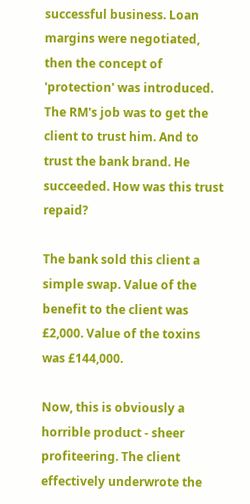successful business. Loan margins were negotiated, then the concept of 'protection' was introduced. The RM's job was to get the client to trust him. And to trust the bank brand. He succeeded. How was this trust repaid?

The bank sold this client a simple swap. Value of the benefit to the client was £2,000. Value of the toxins was £144,000.

Now, this is obviously a horrible product - sheer profiteering. The client effectively underwrote the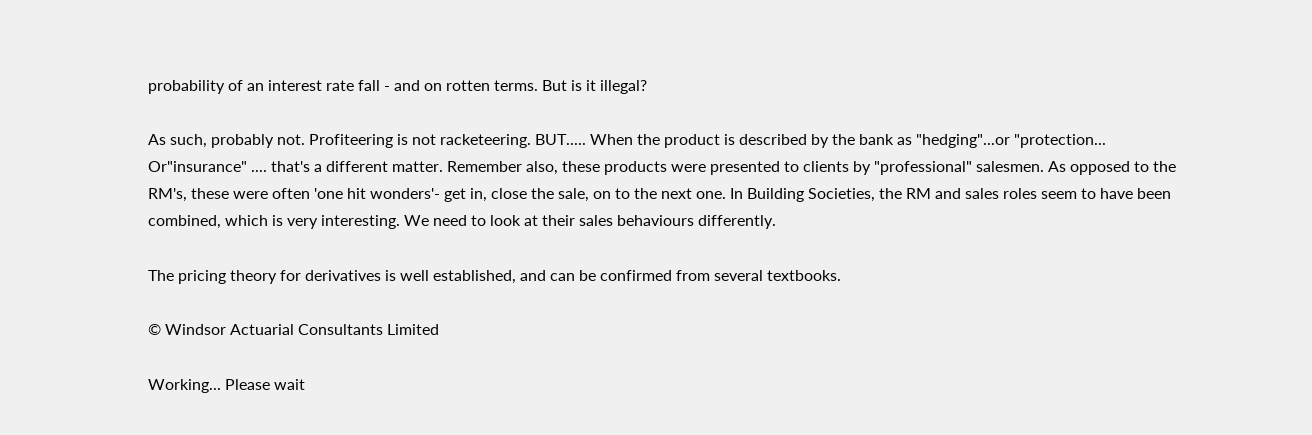probability of an interest rate fall - and on rotten terms. But is it illegal?

As such, probably not. Profiteering is not racketeering. BUT..... When the product is described by the bank as "hedging"...or "protection... Or"insurance" .... that's a different matter. Remember also, these products were presented to clients by "professional" salesmen. As opposed to the RM's, these were often 'one hit wonders'- get in, close the sale, on to the next one. In Building Societies, the RM and sales roles seem to have been combined, which is very interesting. We need to look at their sales behaviours differently.

The pricing theory for derivatives is well established, and can be confirmed from several textbooks.

© Windsor Actuarial Consultants Limited

Working... Please wait